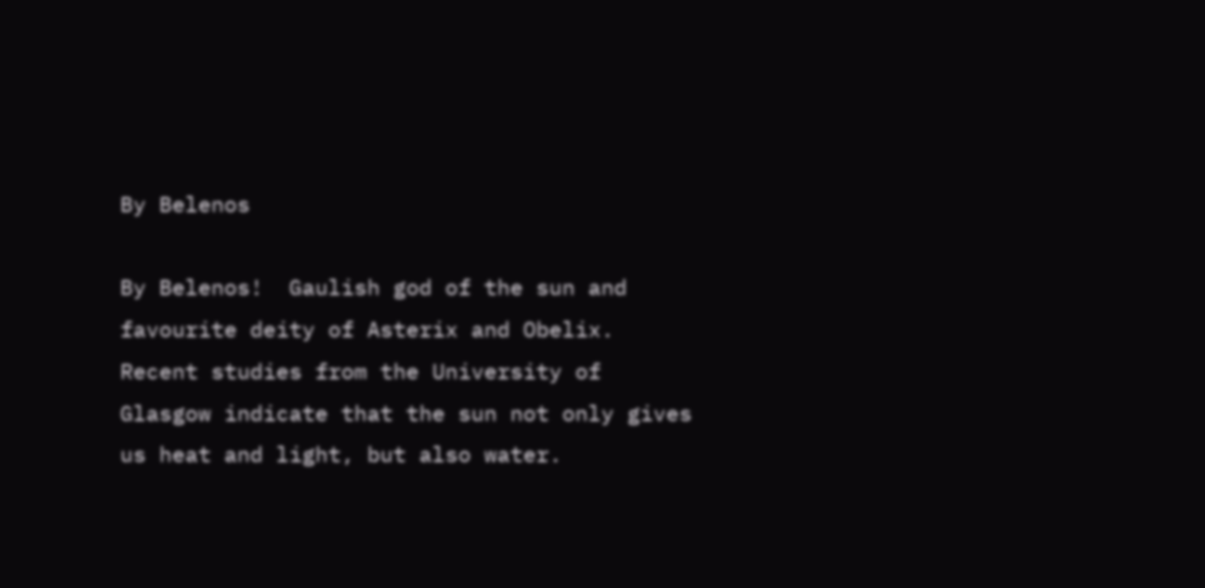By Belenos

By Belenos!  Gaulish god of the sun and favourite deity of Asterix and Obelix.  Recent studies from the University of Glasgow indicate that the sun not only gives us heat and light, but also water.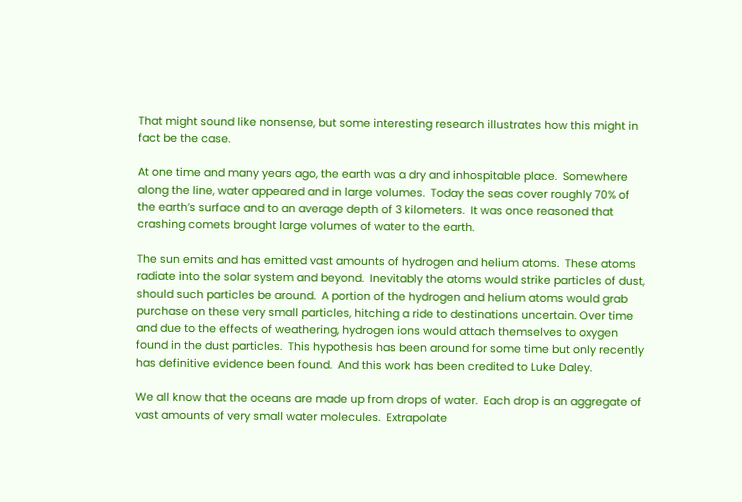That might sound like nonsense, but some interesting research illustrates how this might in fact be the case.

At one time and many years ago, the earth was a dry and inhospitable place.  Somewhere along the line, water appeared and in large volumes.  Today the seas cover roughly 70% of the earth’s surface and to an average depth of 3 kilometers.  It was once reasoned that crashing comets brought large volumes of water to the earth.

The sun emits and has emitted vast amounts of hydrogen and helium atoms.  These atoms radiate into the solar system and beyond.  Inevitably the atoms would strike particles of dust, should such particles be around.  A portion of the hydrogen and helium atoms would grab purchase on these very small particles, hitching a ride to destinations uncertain. Over time and due to the effects of weathering, hydrogen ions would attach themselves to oxygen found in the dust particles.  This hypothesis has been around for some time but only recently has definitive evidence been found.  And this work has been credited to Luke Daley.

We all know that the oceans are made up from drops of water.  Each drop is an aggregate of vast amounts of very small water molecules.  Extrapolate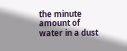the minute amount of water in a dust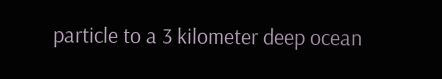particle to a 3 kilometer deep ocean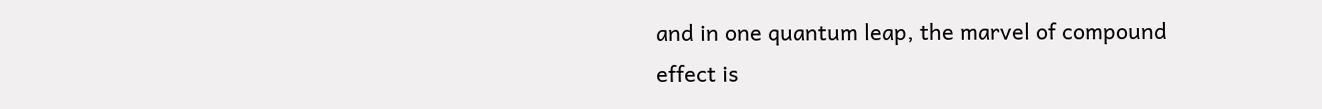and in one quantum leap, the marvel of compound effect is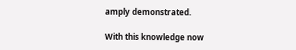amply demonstrated.

With this knowledge now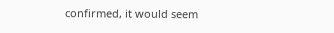confirmed, it would seem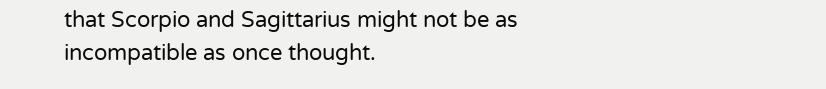that Scorpio and Sagittarius might not be as incompatible as once thought.